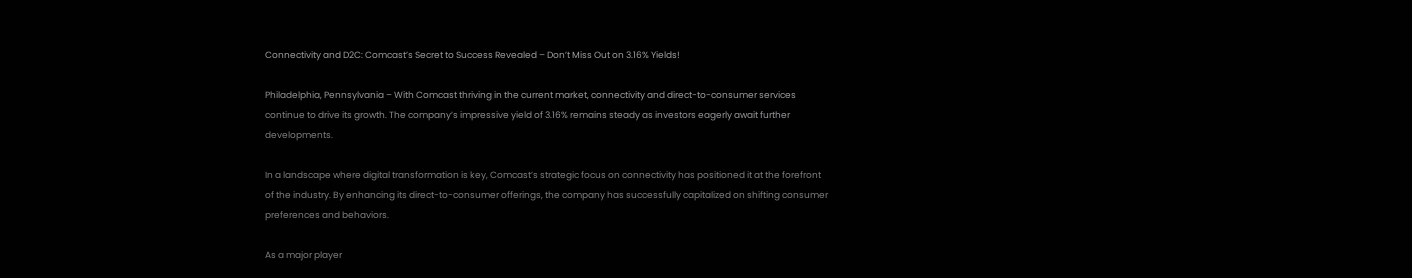Connectivity and D2C: Comcast’s Secret to Success Revealed – Don’t Miss Out on 3.16% Yields!

Philadelphia, Pennsylvania – With Comcast thriving in the current market, connectivity and direct-to-consumer services continue to drive its growth. The company’s impressive yield of 3.16% remains steady as investors eagerly await further developments.

In a landscape where digital transformation is key, Comcast’s strategic focus on connectivity has positioned it at the forefront of the industry. By enhancing its direct-to-consumer offerings, the company has successfully capitalized on shifting consumer preferences and behaviors.

As a major player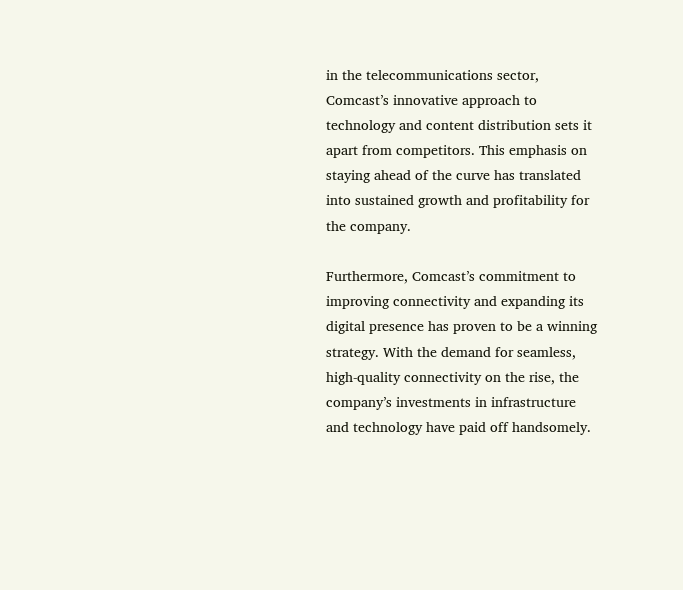in the telecommunications sector, Comcast’s innovative approach to technology and content distribution sets it apart from competitors. This emphasis on staying ahead of the curve has translated into sustained growth and profitability for the company.

Furthermore, Comcast’s commitment to improving connectivity and expanding its digital presence has proven to be a winning strategy. With the demand for seamless, high-quality connectivity on the rise, the company’s investments in infrastructure and technology have paid off handsomely.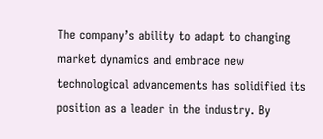The company’s ability to adapt to changing market dynamics and embrace new technological advancements has solidified its position as a leader in the industry. By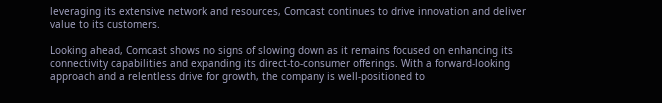leveraging its extensive network and resources, Comcast continues to drive innovation and deliver value to its customers.

Looking ahead, Comcast shows no signs of slowing down as it remains focused on enhancing its connectivity capabilities and expanding its direct-to-consumer offerings. With a forward-looking approach and a relentless drive for growth, the company is well-positioned to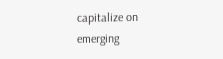capitalize on emerging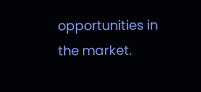opportunities in the market.